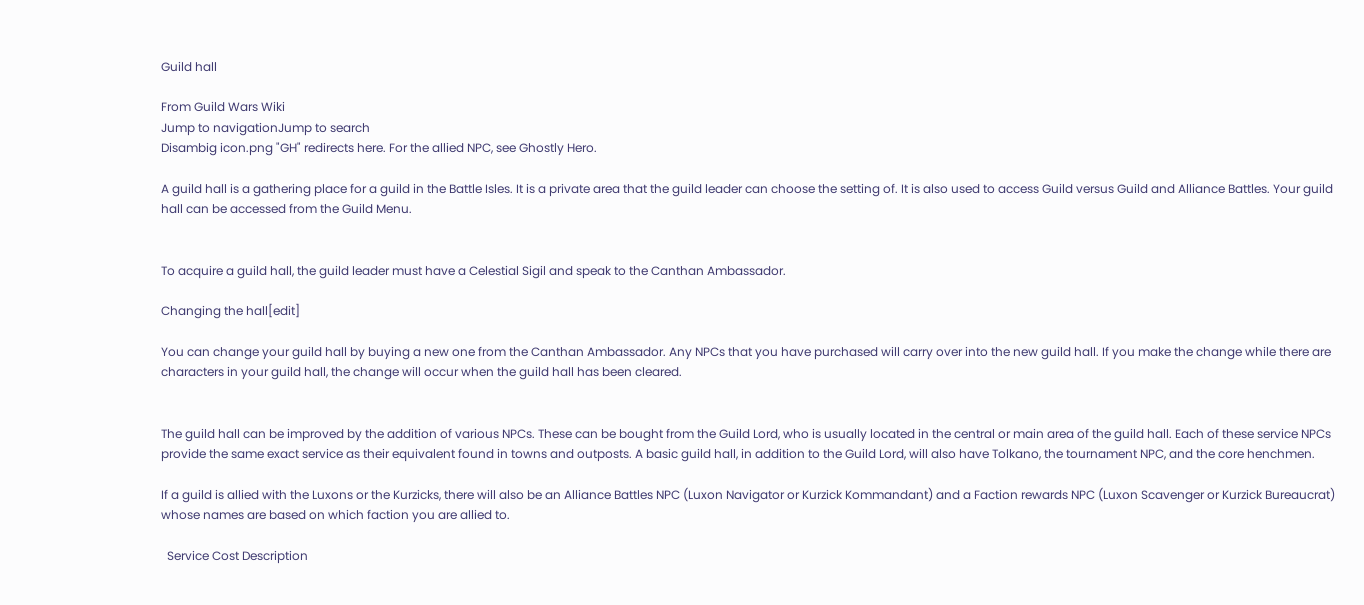Guild hall

From Guild Wars Wiki
Jump to navigationJump to search
Disambig icon.png "GH" redirects here. For the allied NPC, see Ghostly Hero.

A guild hall is a gathering place for a guild in the Battle Isles. It is a private area that the guild leader can choose the setting of. It is also used to access Guild versus Guild and Alliance Battles. Your guild hall can be accessed from the Guild Menu.


To acquire a guild hall, the guild leader must have a Celestial Sigil and speak to the Canthan Ambassador.

Changing the hall[edit]

You can change your guild hall by buying a new one from the Canthan Ambassador. Any NPCs that you have purchased will carry over into the new guild hall. If you make the change while there are characters in your guild hall, the change will occur when the guild hall has been cleared.


The guild hall can be improved by the addition of various NPCs. These can be bought from the Guild Lord, who is usually located in the central or main area of the guild hall. Each of these service NPCs provide the same exact service as their equivalent found in towns and outposts. A basic guild hall, in addition to the Guild Lord, will also have Tolkano, the tournament NPC, and the core henchmen.

If a guild is allied with the Luxons or the Kurzicks, there will also be an Alliance Battles NPC (Luxon Navigator or Kurzick Kommandant) and a Faction rewards NPC (Luxon Scavenger or Kurzick Bureaucrat) whose names are based on which faction you are allied to.

  Service Cost Description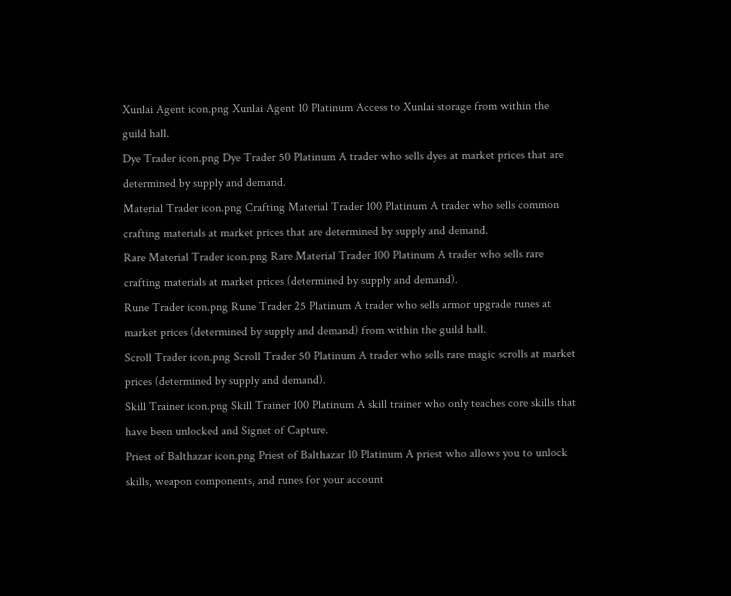Xunlai Agent icon.png Xunlai Agent 10 Platinum Access to Xunlai storage from within the guild hall.
Dye Trader icon.png Dye Trader 50 Platinum A trader who sells dyes at market prices that are determined by supply and demand.
Material Trader icon.png Crafting Material Trader 100 Platinum A trader who sells common crafting materials at market prices that are determined by supply and demand.
Rare Material Trader icon.png Rare Material Trader 100 Platinum A trader who sells rare crafting materials at market prices (determined by supply and demand).
Rune Trader icon.png Rune Trader 25 Platinum A trader who sells armor upgrade runes at market prices (determined by supply and demand) from within the guild hall.
Scroll Trader icon.png Scroll Trader 50 Platinum A trader who sells rare magic scrolls at market prices (determined by supply and demand).
Skill Trainer icon.png Skill Trainer 100 Platinum A skill trainer who only teaches core skills that have been unlocked and Signet of Capture.
Priest of Balthazar icon.png Priest of Balthazar 10 Platinum A priest who allows you to unlock skills, weapon components, and runes for your account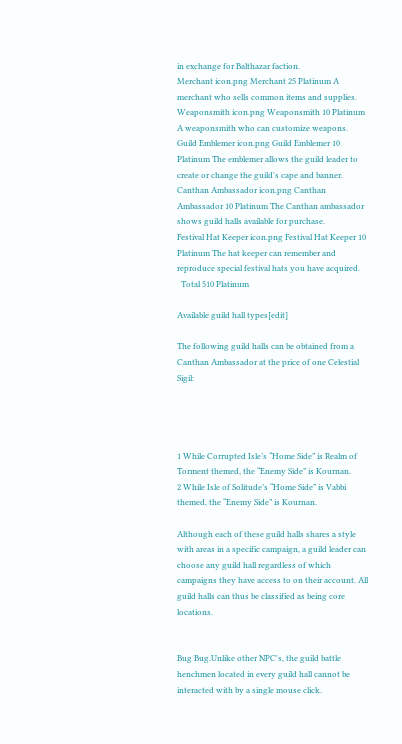in exchange for Balthazar faction.
Merchant icon.png Merchant 25 Platinum A merchant who sells common items and supplies.
Weaponsmith icon.png Weaponsmith 10 Platinum A weaponsmith who can customize weapons.
Guild Emblemer icon.png Guild Emblemer 10 Platinum The emblemer allows the guild leader to create or change the guild's cape and banner.
Canthan Ambassador icon.png Canthan Ambassador 10 Platinum The Canthan ambassador shows guild halls available for purchase.
Festival Hat Keeper icon.png Festival Hat Keeper 10 Platinum The hat keeper can remember and reproduce special festival hats you have acquired.
  Total 510 Platinum

Available guild hall types[edit]

The following guild halls can be obtained from a Canthan Ambassador at the price of one Celestial Sigil:




1 While Corrupted Isle’s “Home Side” is Realm of Torment themed, the “Enemy Side” is Kournan.
2 While Isle of Solitude’s “Home Side” is Vabbi themed, the “Enemy Side” is Kournan.

Although each of these guild halls shares a style with areas in a specific campaign, a guild leader can choose any guild hall regardless of which campaigns they have access to on their account. All guild halls can thus be classified as being core locations.


Bug Bug.Unlike other NPC's, the guild battle henchmen located in every guild hall cannot be interacted with by a single mouse click.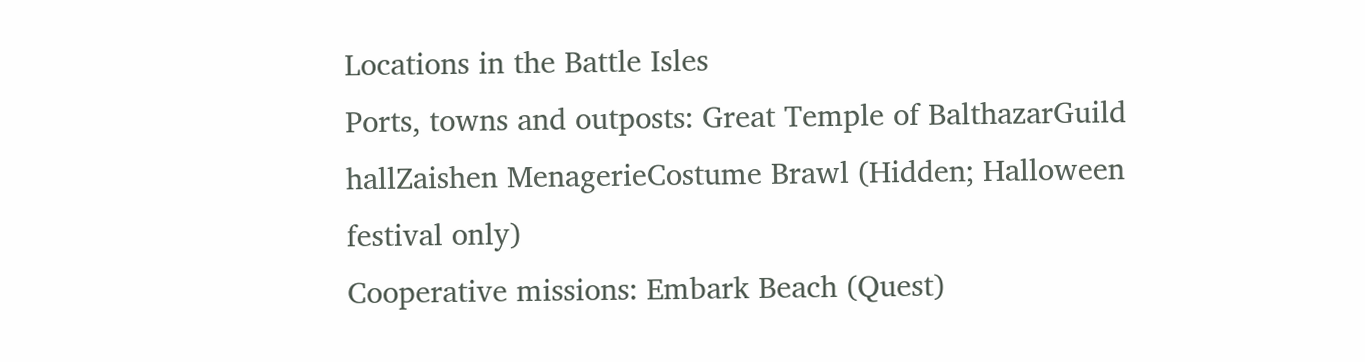Locations in the Battle Isles
Ports, towns and outposts: Great Temple of BalthazarGuild hallZaishen MenagerieCostume Brawl (Hidden; Halloween festival only)
Cooperative missions: Embark Beach (Quest)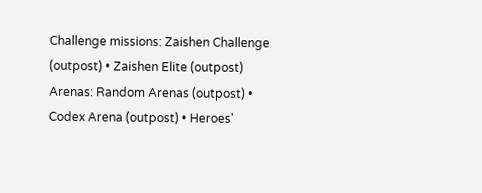Challenge missions: Zaishen Challenge (outpost) • Zaishen Elite (outpost)
Arenas: Random Arenas (outpost) • Codex Arena (outpost) • Heroes'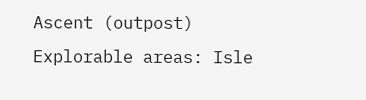Ascent (outpost)
Explorable areas: Isle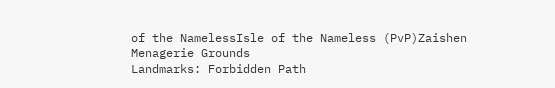of the NamelessIsle of the Nameless (PvP)Zaishen Menagerie Grounds
Landmarks: Forbidden Path